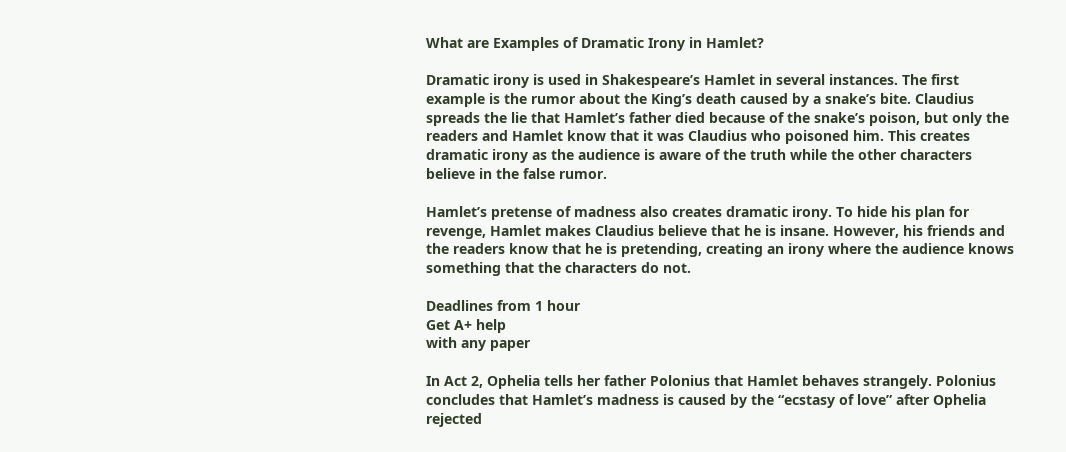What are Examples of Dramatic Irony in Hamlet?

Dramatic irony is used in Shakespeare’s Hamlet in several instances. The first example is the rumor about the King’s death caused by a snake’s bite. Claudius spreads the lie that Hamlet’s father died because of the snake’s poison, but only the readers and Hamlet know that it was Claudius who poisoned him. This creates dramatic irony as the audience is aware of the truth while the other characters believe in the false rumor.

Hamlet’s pretense of madness also creates dramatic irony. To hide his plan for revenge, Hamlet makes Claudius believe that he is insane. However, his friends and the readers know that he is pretending, creating an irony where the audience knows something that the characters do not.

Deadlines from 1 hour
Get A+ help
with any paper

In Act 2, Ophelia tells her father Polonius that Hamlet behaves strangely. Polonius concludes that Hamlet’s madness is caused by the “ecstasy of love” after Ophelia rejected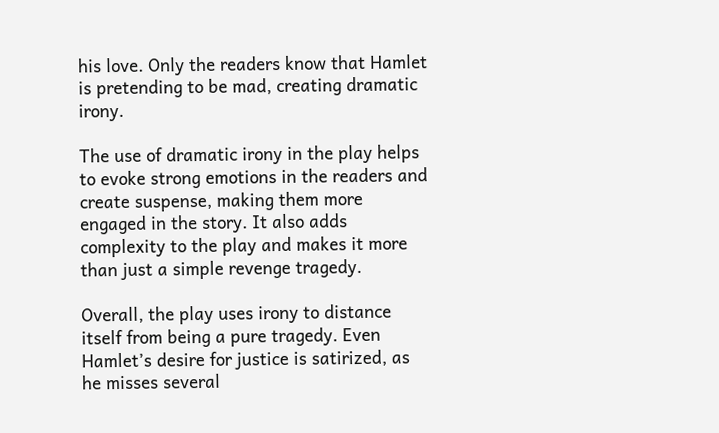his love. Only the readers know that Hamlet is pretending to be mad, creating dramatic irony.

The use of dramatic irony in the play helps to evoke strong emotions in the readers and create suspense, making them more engaged in the story. It also adds complexity to the play and makes it more than just a simple revenge tragedy.

Overall, the play uses irony to distance itself from being a pure tragedy. Even Hamlet’s desire for justice is satirized, as he misses several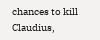chances to kill Claudius,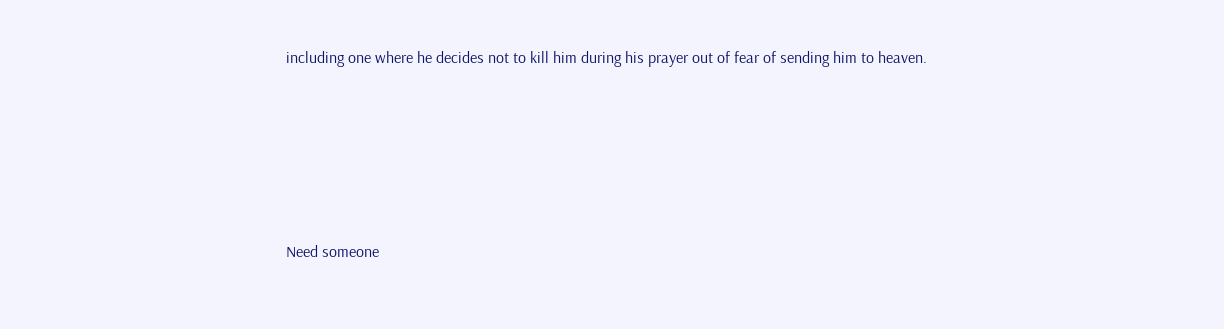including one where he decides not to kill him during his prayer out of fear of sending him to heaven.





Need someone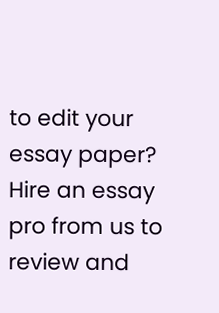to edit your essay paper? Hire an essay pro from us to review and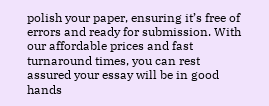polish your paper, ensuring it’s free of errors and ready for submission. With our affordable prices and fast turnaround times, you can rest assured your essay will be in good hands